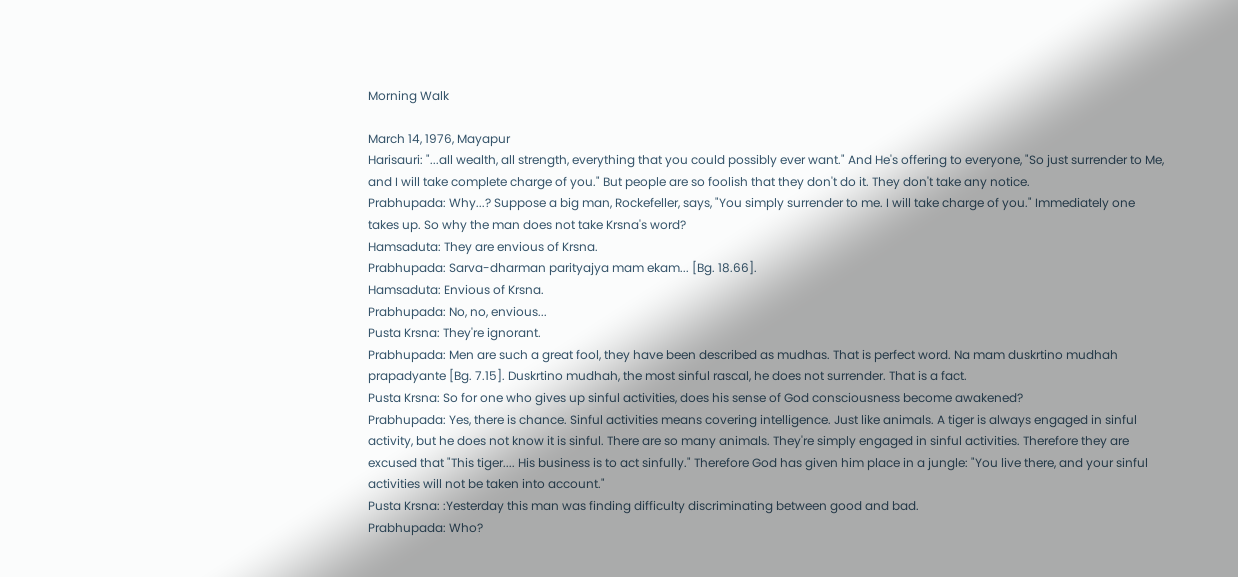Morning Walk

March 14, 1976, Mayapur
Harisauri: "...all wealth, all strength, everything that you could possibly ever want." And He's offering to everyone, "So just surrender to Me, and I will take complete charge of you." But people are so foolish that they don't do it. They don't take any notice.
Prabhupada: Why...? Suppose a big man, Rockefeller, says, "You simply surrender to me. I will take charge of you." Immediately one takes up. So why the man does not take Krsna's word?
Hamsaduta: They are envious of Krsna.
Prabhupada: Sarva-dharman parityajya mam ekam... [Bg. 18.66].
Hamsaduta: Envious of Krsna.
Prabhupada: No, no, envious...
Pusta Krsna: They're ignorant.
Prabhupada: Men are such a great fool, they have been described as mudhas. That is perfect word. Na mam duskrtino mudhah prapadyante [Bg. 7.15]. Duskrtino mudhah, the most sinful rascal, he does not surrender. That is a fact.
Pusta Krsna: So for one who gives up sinful activities, does his sense of God consciousness become awakened?
Prabhupada: Yes, there is chance. Sinful activities means covering intelligence. Just like animals. A tiger is always engaged in sinful activity, but he does not know it is sinful. There are so many animals. They're simply engaged in sinful activities. Therefore they are excused that "This tiger.... His business is to act sinfully." Therefore God has given him place in a jungle: "You live there, and your sinful activities will not be taken into account."
Pusta Krsna: :Yesterday this man was finding difficulty discriminating between good and bad.
Prabhupada: Who?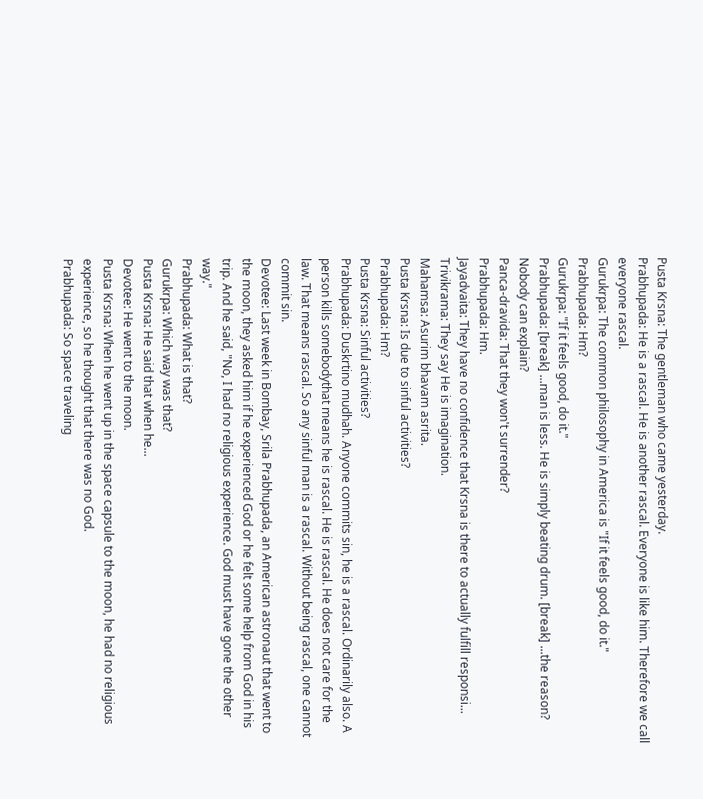Pusta Krsna: The gentleman who came yesterday.
Prabhupada: He is a rascal. He is another rascal. Everyone is like him. Therefore we call everyone rascal.
Gurukrpa: The common philosophy in America is "If it feels good, do it."
Prabhupada: Hm?
Gurukrpa: "If it feels good, do it."
Prabhupada: [break] ...man is less. He is simply beating drum. [break] ...the reason? Nobody can explain?
Panca-dravida: That they won't surrender?
Prabhupada: Hm.
Jayadvaita: They have no confidence that Krsna is there to actually fulfill responsi...
Trivikrama: They say He is imagination.
Mahamsa: Asurim bhavam asrita.
Pusta Krsna: Is due to sinful activities?
Prabhupada: Hm?
Pusta Krsna: Sinful activities?
Prabhupada: Duskrtino mudhah. Anyone commits sin, he is a rascal. Ordinarily also. A person kills somebodythat means he is rascal. He is rascal. He does not care for the law. That means rascal. So any sinful man is a rascal. Without being rascal, one cannot commit sin.
Devotee: Last week in Bombay, Srila Prabhupada, an American astronaut that went to the moon, they asked him if he experienced God or he felt some help from God in his trip. And he said, "No, I had no religious experience. God must have gone the other way."
Prabhupada: What is that?
Gurukrpa: Which way was that?
Pusta Krsna: He said that when he...
Devotee: He went to the moon.
Pusta Krsna: When he went up in the space capsule to the moon, he had no religious experience, so he thought that there was no God.
Prabhupada: So space traveling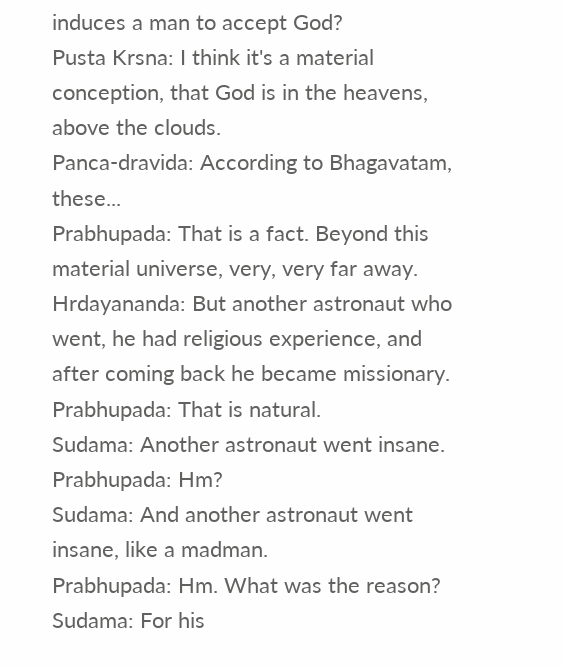induces a man to accept God?
Pusta Krsna: I think it's a material conception, that God is in the heavens, above the clouds.
Panca-dravida: According to Bhagavatam, these...
Prabhupada: That is a fact. Beyond this material universe, very, very far away.
Hrdayananda: But another astronaut who went, he had religious experience, and after coming back he became missionary.
Prabhupada: That is natural.
Sudama: Another astronaut went insane.
Prabhupada: Hm?
Sudama: And another astronaut went insane, like a madman.
Prabhupada: Hm. What was the reason?
Sudama: For his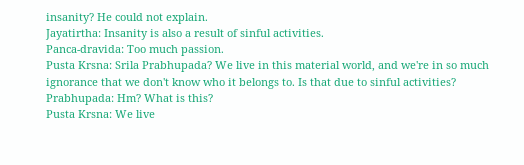insanity? He could not explain.
Jayatirtha: Insanity is also a result of sinful activities.
Panca-dravida: Too much passion.
Pusta Krsna: Srila Prabhupada? We live in this material world, and we're in so much ignorance that we don't know who it belongs to. Is that due to sinful activities?
Prabhupada: Hm? What is this?
Pusta Krsna: We live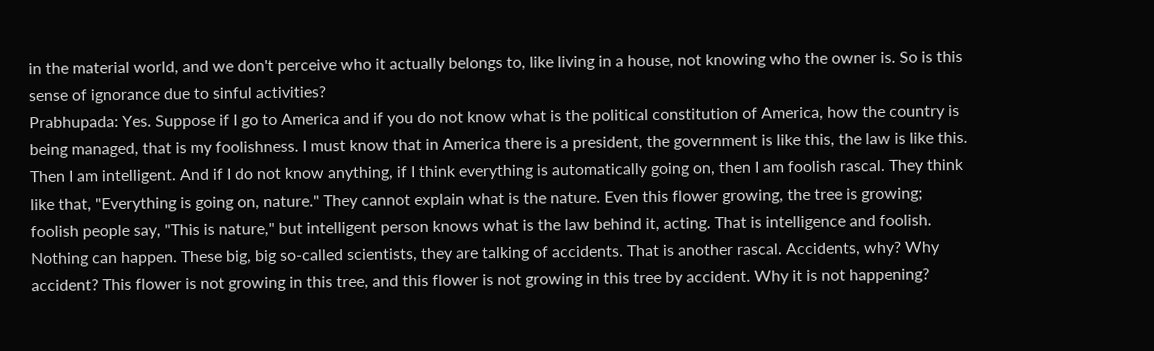in the material world, and we don't perceive who it actually belongs to, like living in a house, not knowing who the owner is. So is this sense of ignorance due to sinful activities?
Prabhupada: Yes. Suppose if I go to America and if you do not know what is the political constitution of America, how the country is being managed, that is my foolishness. I must know that in America there is a president, the government is like this, the law is like this. Then I am intelligent. And if I do not know anything, if I think everything is automatically going on, then I am foolish rascal. They think like that, "Everything is going on, nature." They cannot explain what is the nature. Even this flower growing, the tree is growing; foolish people say, "This is nature," but intelligent person knows what is the law behind it, acting. That is intelligence and foolish. Nothing can happen. These big, big so-called scientists, they are talking of accidents. That is another rascal. Accidents, why? Why accident? This flower is not growing in this tree, and this flower is not growing in this tree by accident. Why it is not happening?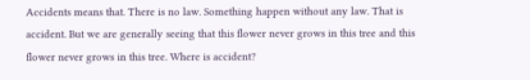Accidents means that. There is no law. Something happen without any law. That is accident. But we are generally seeing that this flower never grows in this tree and this flower never grows in this tree. Where is accident?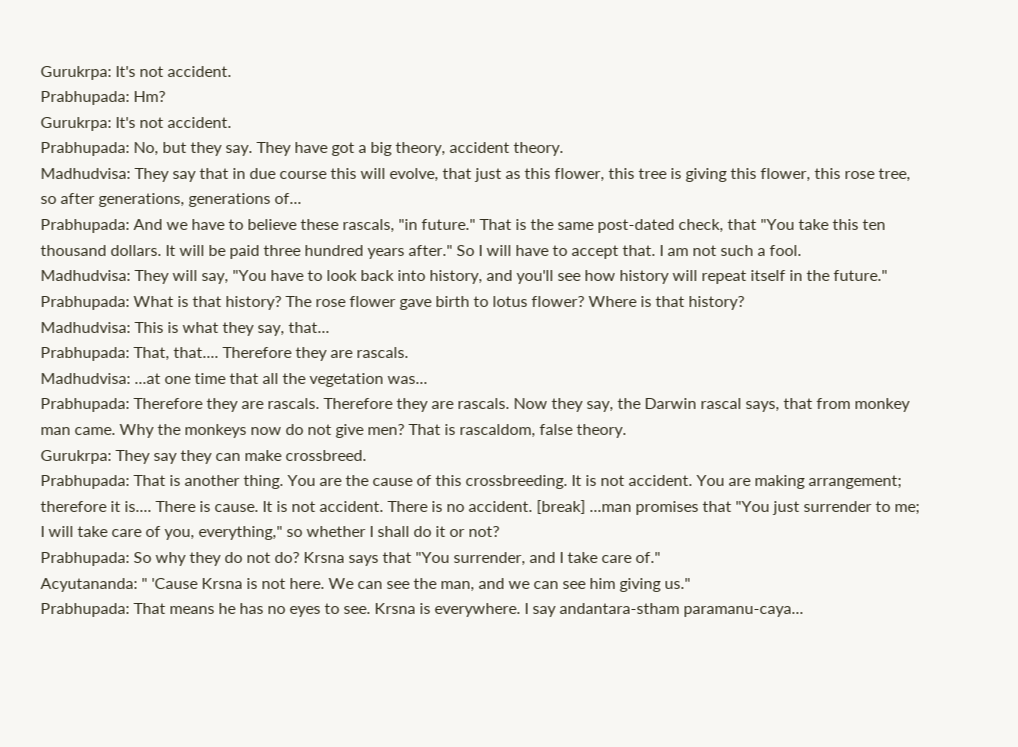Gurukrpa: It's not accident.
Prabhupada: Hm?
Gurukrpa: It's not accident.
Prabhupada: No, but they say. They have got a big theory, accident theory.
Madhudvisa: They say that in due course this will evolve, that just as this flower, this tree is giving this flower, this rose tree, so after generations, generations of...
Prabhupada: And we have to believe these rascals, "in future." That is the same post-dated check, that "You take this ten thousand dollars. It will be paid three hundred years after." So I will have to accept that. I am not such a fool.
Madhudvisa: They will say, "You have to look back into history, and you'll see how history will repeat itself in the future."
Prabhupada: What is that history? The rose flower gave birth to lotus flower? Where is that history?
Madhudvisa: This is what they say, that...
Prabhupada: That, that.... Therefore they are rascals.
Madhudvisa: ...at one time that all the vegetation was...
Prabhupada: Therefore they are rascals. Therefore they are rascals. Now they say, the Darwin rascal says, that from monkey man came. Why the monkeys now do not give men? That is rascaldom, false theory.
Gurukrpa: They say they can make crossbreed.
Prabhupada: That is another thing. You are the cause of this crossbreeding. It is not accident. You are making arrangement; therefore it is.... There is cause. It is not accident. There is no accident. [break] ...man promises that "You just surrender to me; I will take care of you, everything," so whether I shall do it or not?
Prabhupada: So why they do not do? Krsna says that "You surrender, and I take care of."
Acyutananda: " 'Cause Krsna is not here. We can see the man, and we can see him giving us."
Prabhupada: That means he has no eyes to see. Krsna is everywhere. I say andantara-stham paramanu-caya...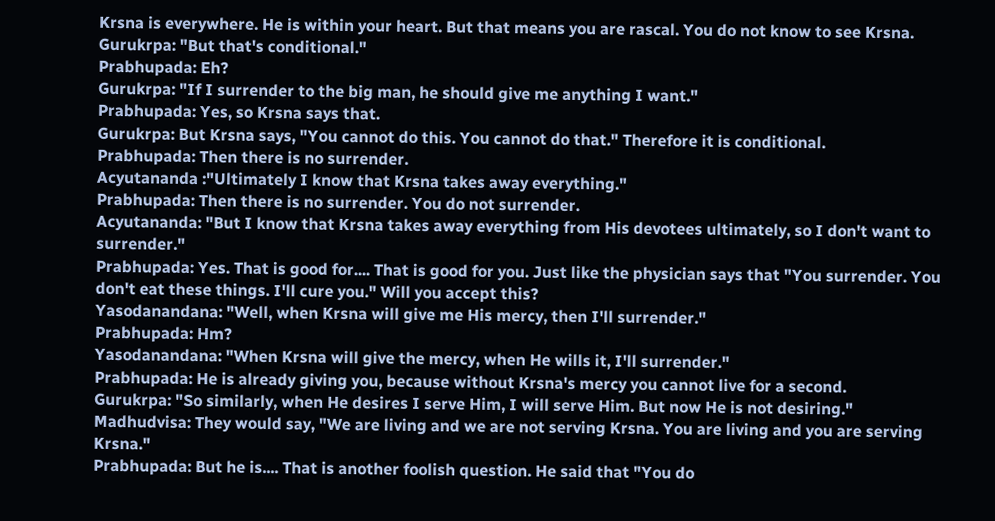Krsna is everywhere. He is within your heart. But that means you are rascal. You do not know to see Krsna.
Gurukrpa: "But that's conditional."
Prabhupada: Eh?
Gurukrpa: "If I surrender to the big man, he should give me anything I want."
Prabhupada: Yes, so Krsna says that.
Gurukrpa: But Krsna says, "You cannot do this. You cannot do that." Therefore it is conditional.
Prabhupada: Then there is no surrender.
Acyutananda :"Ultimately I know that Krsna takes away everything."
Prabhupada: Then there is no surrender. You do not surrender.
Acyutananda: "But I know that Krsna takes away everything from His devotees ultimately, so I don't want to surrender."
Prabhupada: Yes. That is good for.... That is good for you. Just like the physician says that "You surrender. You don't eat these things. I'll cure you." Will you accept this?
Yasodanandana: "Well, when Krsna will give me His mercy, then I'll surrender."
Prabhupada: Hm?
Yasodanandana: "When Krsna will give the mercy, when He wills it, I'll surrender."
Prabhupada: He is already giving you, because without Krsna's mercy you cannot live for a second.
Gurukrpa: "So similarly, when He desires I serve Him, I will serve Him. But now He is not desiring."
Madhudvisa: They would say, "We are living and we are not serving Krsna. You are living and you are serving Krsna."
Prabhupada: But he is.... That is another foolish question. He said that "You do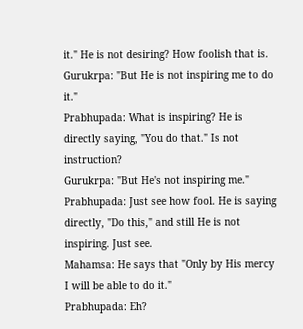it." He is not desiring? How foolish that is.
Gurukrpa: "But He is not inspiring me to do it."
Prabhupada: What is inspiring? He is directly saying, "You do that." Is not instruction?
Gurukrpa: "But He's not inspiring me."
Prabhupada: Just see how fool. He is saying directly, "Do this," and still He is not inspiring. Just see.
Mahamsa: He says that "Only by His mercy I will be able to do it."
Prabhupada: Eh?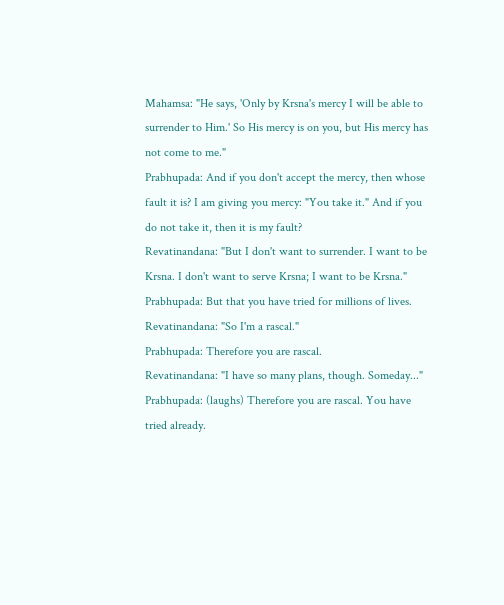Mahamsa: "He says, 'Only by Krsna's mercy I will be able to surrender to Him.' So His mercy is on you, but His mercy has not come to me."
Prabhupada: And if you don't accept the mercy, then whose fault it is? I am giving you mercy: "You take it." And if you do not take it, then it is my fault?
Revatinandana: "But I don't want to surrender. I want to be Krsna. I don't want to serve Krsna; I want to be Krsna."
Prabhupada: But that you have tried for millions of lives.
Revatinandana: "So I'm a rascal."
Prabhupada: Therefore you are rascal.
Revatinandana: "I have so many plans, though. Someday..."
Prabhupada: (laughs) Therefore you are rascal. You have tried already.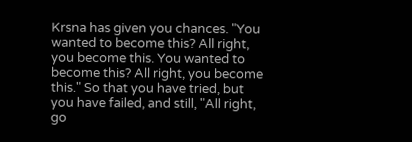Krsna has given you chances. "You wanted to become this? All right, you become this. You wanted to become this? All right, you become this." So that you have tried, but you have failed, and still, "All right, go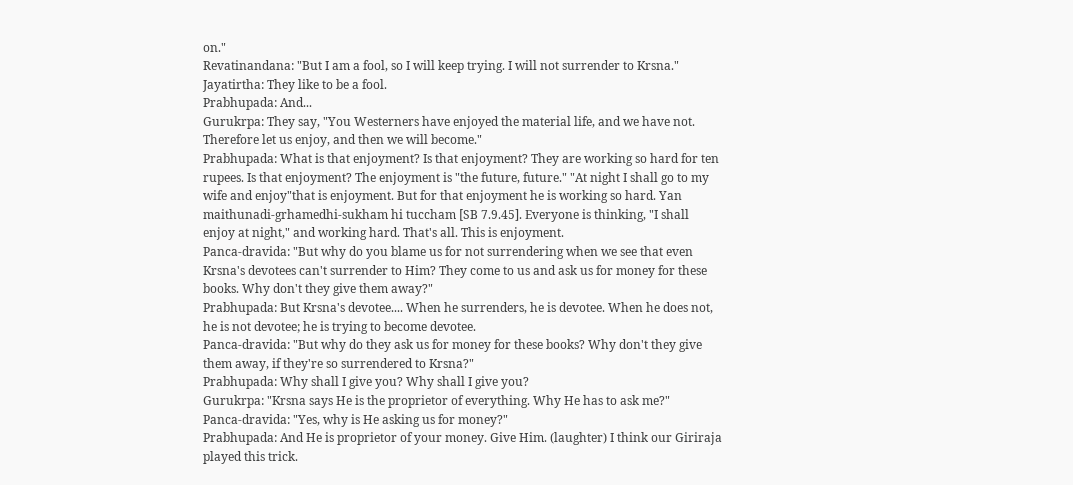on."
Revatinandana: "But I am a fool, so I will keep trying. I will not surrender to Krsna."
Jayatirtha: They like to be a fool.
Prabhupada: And...
Gurukrpa: They say, "You Westerners have enjoyed the material life, and we have not. Therefore let us enjoy, and then we will become."
Prabhupada: What is that enjoyment? Is that enjoyment? They are working so hard for ten rupees. Is that enjoyment? The enjoyment is "the future, future." "At night I shall go to my wife and enjoy"that is enjoyment. But for that enjoyment he is working so hard. Yan maithunadi-grhamedhi-sukham hi tuccham [SB 7.9.45]. Everyone is thinking, "I shall enjoy at night," and working hard. That's all. This is enjoyment.
Panca-dravida: "But why do you blame us for not surrendering when we see that even Krsna's devotees can't surrender to Him? They come to us and ask us for money for these books. Why don't they give them away?"
Prabhupada: But Krsna's devotee.... When he surrenders, he is devotee. When he does not, he is not devotee; he is trying to become devotee.
Panca-dravida: "But why do they ask us for money for these books? Why don't they give them away, if they're so surrendered to Krsna?"
Prabhupada: Why shall I give you? Why shall I give you?
Gurukrpa: "Krsna says He is the proprietor of everything. Why He has to ask me?"
Panca-dravida: "Yes, why is He asking us for money?"
Prabhupada: And He is proprietor of your money. Give Him. (laughter) I think our Giriraja played this trick.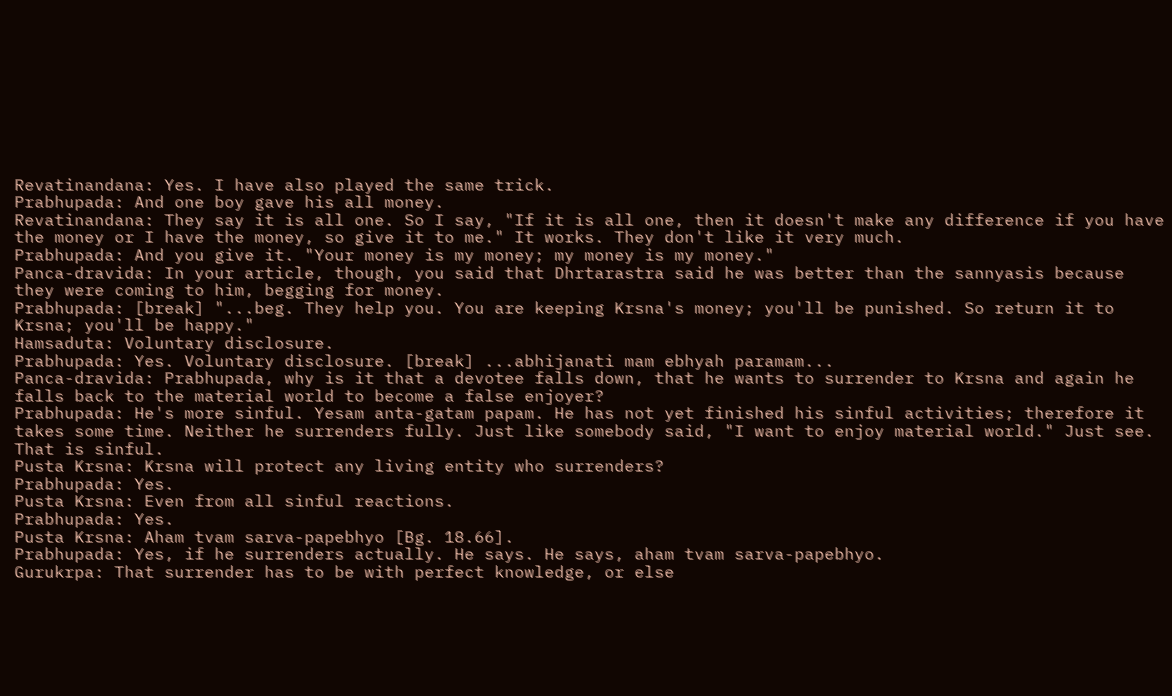Revatinandana: Yes. I have also played the same trick.
Prabhupada: And one boy gave his all money.
Revatinandana: They say it is all one. So I say, "If it is all one, then it doesn't make any difference if you have the money or I have the money, so give it to me." It works. They don't like it very much.
Prabhupada: And you give it. "Your money is my money; my money is my money."
Panca-dravida: In your article, though, you said that Dhrtarastra said he was better than the sannyasis because they were coming to him, begging for money.
Prabhupada: [break] "...beg. They help you. You are keeping Krsna's money; you'll be punished. So return it to Krsna; you'll be happy."
Hamsaduta: Voluntary disclosure.
Prabhupada: Yes. Voluntary disclosure. [break] ...abhijanati mam ebhyah paramam...
Panca-dravida: Prabhupada, why is it that a devotee falls down, that he wants to surrender to Krsna and again he falls back to the material world to become a false enjoyer?
Prabhupada: He's more sinful. Yesam anta-gatam papam. He has not yet finished his sinful activities; therefore it takes some time. Neither he surrenders fully. Just like somebody said, "I want to enjoy material world." Just see. That is sinful.
Pusta Krsna: Krsna will protect any living entity who surrenders?
Prabhupada: Yes.
Pusta Krsna: Even from all sinful reactions.
Prabhupada: Yes.
Pusta Krsna: Aham tvam sarva-papebhyo [Bg. 18.66].
Prabhupada: Yes, if he surrenders actually. He says. He says, aham tvam sarva-papebhyo.
Gurukrpa: That surrender has to be with perfect knowledge, or else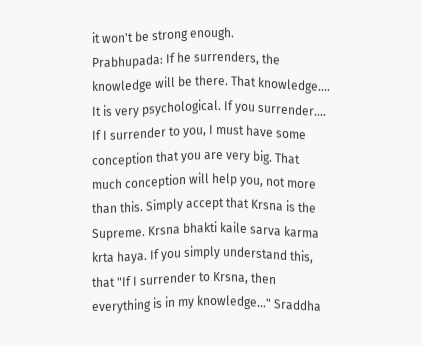it won't be strong enough.
Prabhupada: If he surrenders, the knowledge will be there. That knowledge.... It is very psychological. If you surrender.... If I surrender to you, I must have some conception that you are very big. That much conception will help you, not more than this. Simply accept that Krsna is the Supreme. Krsna bhakti kaile sarva karma krta haya. If you simply understand this, that "If I surrender to Krsna, then everything is in my knowledge..." Sraddha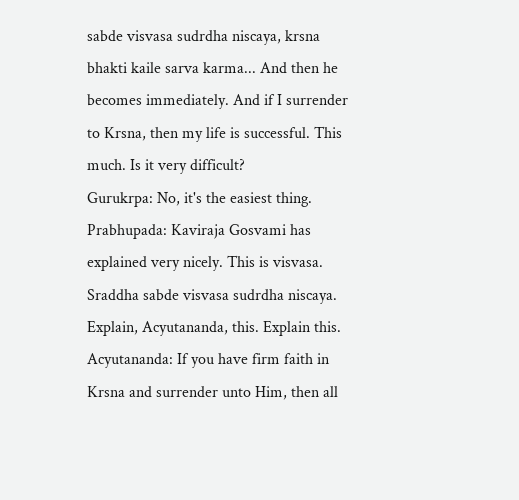sabde visvasa sudrdha niscaya, krsna bhakti kaile sarva karma... And then he becomes immediately. And if I surrender to Krsna, then my life is successful. This much. Is it very difficult?
Gurukrpa: No, it's the easiest thing.
Prabhupada: Kaviraja Gosvami has explained very nicely. This is visvasa. Sraddha sabde visvasa sudrdha niscaya. Explain, Acyutananda, this. Explain this.
Acyutananda: If you have firm faith in Krsna and surrender unto Him, then all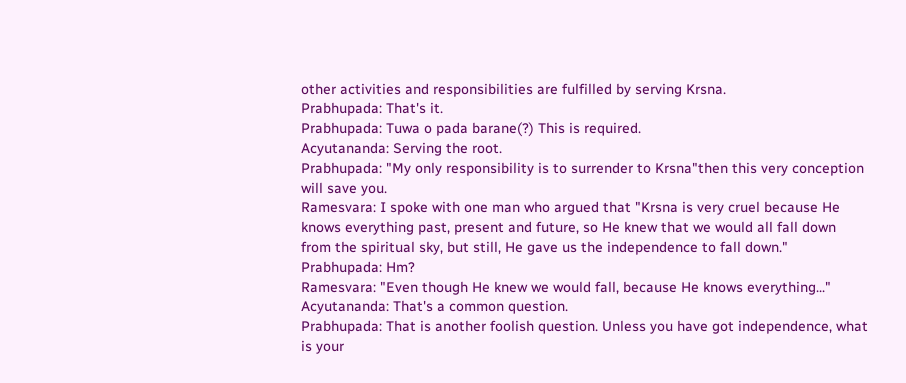other activities and responsibilities are fulfilled by serving Krsna.
Prabhupada: That's it.
Prabhupada: Tuwa o pada barane(?) This is required.
Acyutananda: Serving the root.
Prabhupada: "My only responsibility is to surrender to Krsna"then this very conception will save you.
Ramesvara: I spoke with one man who argued that "Krsna is very cruel because He knows everything past, present and future, so He knew that we would all fall down from the spiritual sky, but still, He gave us the independence to fall down."
Prabhupada: Hm?
Ramesvara: "Even though He knew we would fall, because He knows everything..."
Acyutananda: That's a common question.
Prabhupada: That is another foolish question. Unless you have got independence, what is your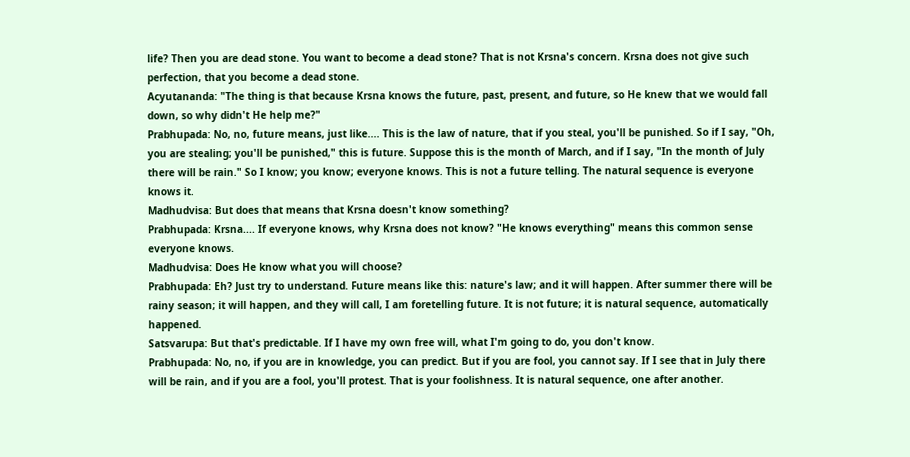life? Then you are dead stone. You want to become a dead stone? That is not Krsna's concern. Krsna does not give such perfection, that you become a dead stone.
Acyutananda: "The thing is that because Krsna knows the future, past, present, and future, so He knew that we would fall down, so why didn't He help me?"
Prabhupada: No, no, future means, just like.... This is the law of nature, that if you steal, you'll be punished. So if I say, "Oh, you are stealing; you'll be punished," this is future. Suppose this is the month of March, and if I say, "In the month of July there will be rain." So I know; you know; everyone knows. This is not a future telling. The natural sequence is everyone knows it.
Madhudvisa: But does that means that Krsna doesn't know something?
Prabhupada: Krsna.... If everyone knows, why Krsna does not know? "He knows everything" means this common sense everyone knows.
Madhudvisa: Does He know what you will choose?
Prabhupada: Eh? Just try to understand. Future means like this: nature's law; and it will happen. After summer there will be rainy season; it will happen, and they will call, I am foretelling future. It is not future; it is natural sequence, automatically happened.
Satsvarupa: But that's predictable. If I have my own free will, what I'm going to do, you don't know.
Prabhupada: No, no, if you are in knowledge, you can predict. But if you are fool, you cannot say. If I see that in July there will be rain, and if you are a fool, you'll protest. That is your foolishness. It is natural sequence, one after another.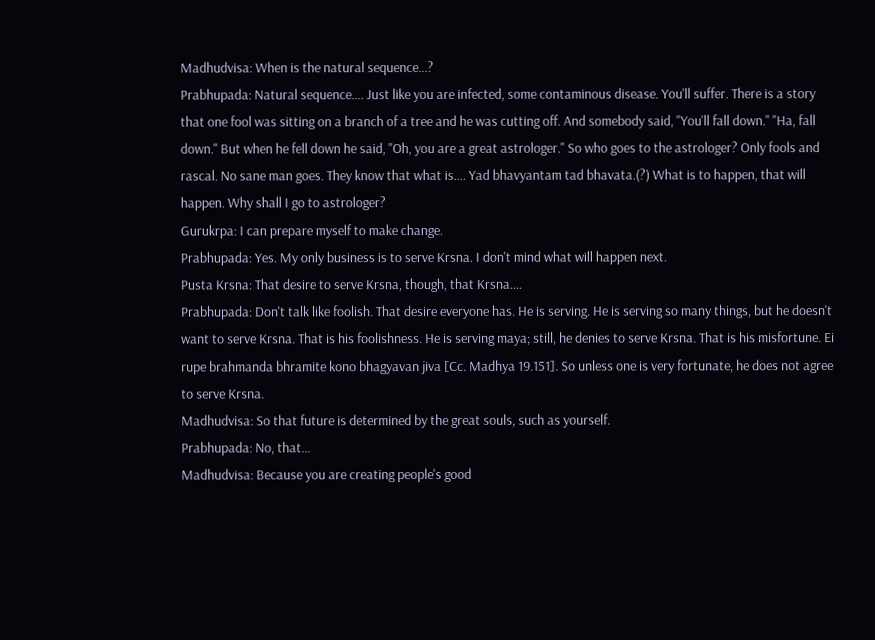Madhudvisa: When is the natural sequence...?
Prabhupada: Natural sequence.... Just like you are infected, some contaminous disease. You'll suffer. There is a story that one fool was sitting on a branch of a tree and he was cutting off. And somebody said, "You'll fall down." "Ha, fall down." But when he fell down he said, "Oh, you are a great astrologer." So who goes to the astrologer? Only fools and rascal. No sane man goes. They know that what is.... Yad bhavyantam tad bhavata.(?) What is to happen, that will happen. Why shall I go to astrologer?
Gurukrpa: I can prepare myself to make change.
Prabhupada: Yes. My only business is to serve Krsna. I don't mind what will happen next.
Pusta Krsna: That desire to serve Krsna, though, that Krsna....
Prabhupada: Don't talk like foolish. That desire everyone has. He is serving. He is serving so many things, but he doesn't want to serve Krsna. That is his foolishness. He is serving maya; still, he denies to serve Krsna. That is his misfortune. Ei rupe brahmanda bhramite kono bhagyavan jiva [Cc. Madhya 19.151]. So unless one is very fortunate, he does not agree to serve Krsna.
Madhudvisa: So that future is determined by the great souls, such as yourself.
Prabhupada: No, that...
Madhudvisa: Because you are creating people's good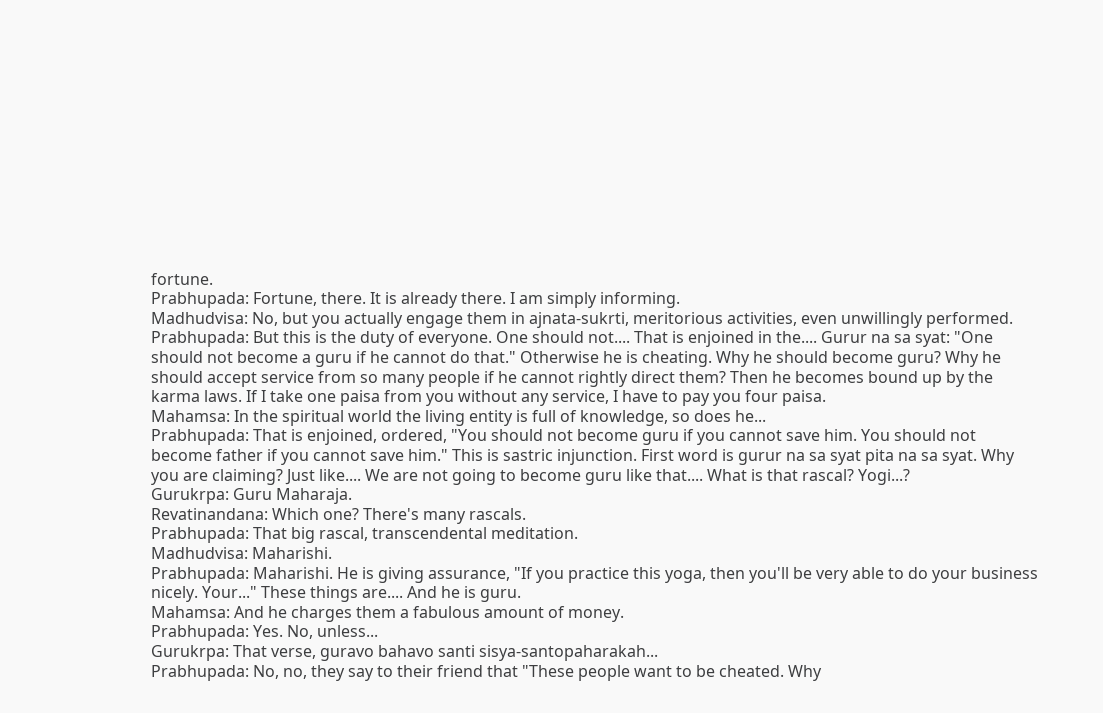fortune.
Prabhupada: Fortune, there. It is already there. I am simply informing.
Madhudvisa: No, but you actually engage them in ajnata-sukrti, meritorious activities, even unwillingly performed.
Prabhupada: But this is the duty of everyone. One should not.... That is enjoined in the.... Gurur na sa syat: "One should not become a guru if he cannot do that." Otherwise he is cheating. Why he should become guru? Why he should accept service from so many people if he cannot rightly direct them? Then he becomes bound up by the karma laws. If I take one paisa from you without any service, I have to pay you four paisa.
Mahamsa: In the spiritual world the living entity is full of knowledge, so does he...
Prabhupada: That is enjoined, ordered, "You should not become guru if you cannot save him. You should not become father if you cannot save him." This is sastric injunction. First word is gurur na sa syat pita na sa syat. Why you are claiming? Just like.... We are not going to become guru like that.... What is that rascal? Yogi...?
Gurukrpa: Guru Maharaja.
Revatinandana: Which one? There's many rascals.
Prabhupada: That big rascal, transcendental meditation.
Madhudvisa: Maharishi.
Prabhupada: Maharishi. He is giving assurance, "If you practice this yoga, then you'll be very able to do your business nicely. Your..." These things are.... And he is guru.
Mahamsa: And he charges them a fabulous amount of money.
Prabhupada: Yes. No, unless...
Gurukrpa: That verse, guravo bahavo santi sisya-santopaharakah...
Prabhupada: No, no, they say to their friend that "These people want to be cheated. Why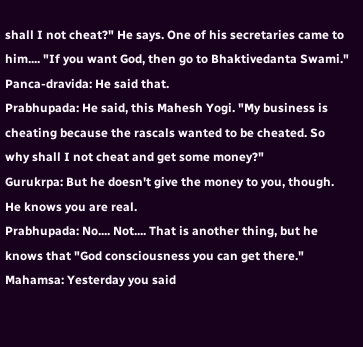shall I not cheat?" He says. One of his secretaries came to him.... "If you want God, then go to Bhaktivedanta Swami."
Panca-dravida: He said that.
Prabhupada: He said, this Mahesh Yogi. "My business is cheating because the rascals wanted to be cheated. So why shall I not cheat and get some money?"
Gurukrpa: But he doesn't give the money to you, though. He knows you are real.
Prabhupada: No.... Not.... That is another thing, but he knows that "God consciousness you can get there."
Mahamsa: Yesterday you said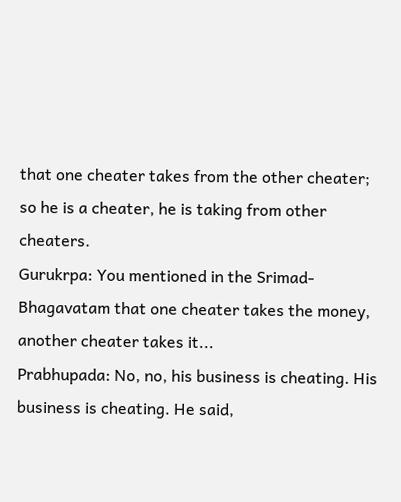that one cheater takes from the other cheater; so he is a cheater, he is taking from other cheaters.
Gurukrpa: You mentioned in the Srimad-Bhagavatam that one cheater takes the money, another cheater takes it...
Prabhupada: No, no, his business is cheating. His business is cheating. He said,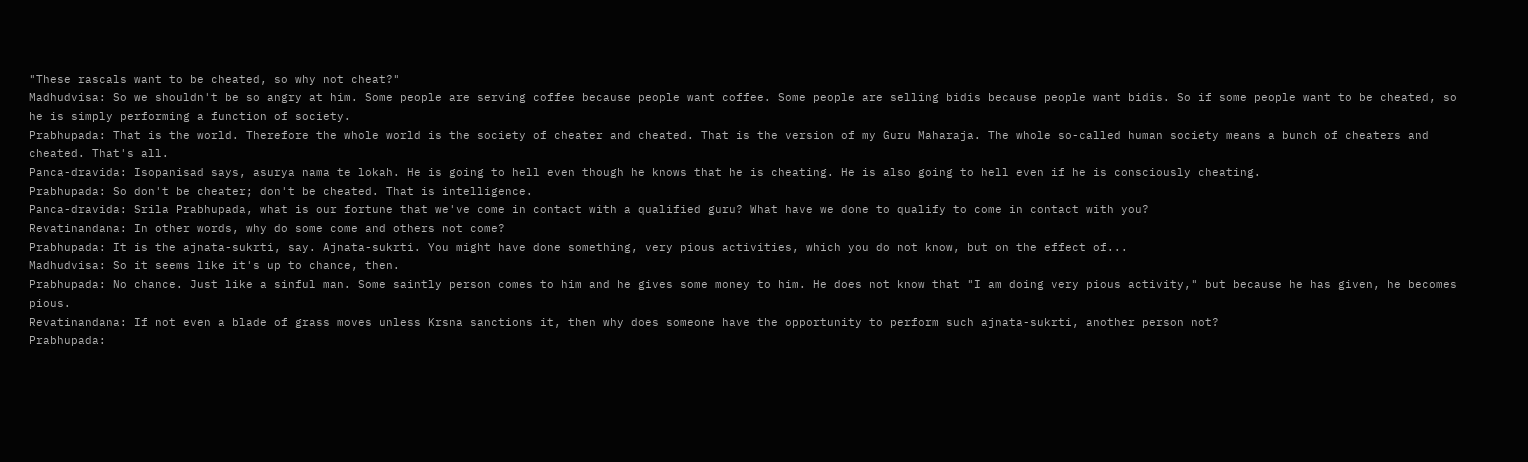"These rascals want to be cheated, so why not cheat?"
Madhudvisa: So we shouldn't be so angry at him. Some people are serving coffee because people want coffee. Some people are selling bidis because people want bidis. So if some people want to be cheated, so he is simply performing a function of society.
Prabhupada: That is the world. Therefore the whole world is the society of cheater and cheated. That is the version of my Guru Maharaja. The whole so-called human society means a bunch of cheaters and cheated. That's all.
Panca-dravida: Isopanisad says, asurya nama te lokah. He is going to hell even though he knows that he is cheating. He is also going to hell even if he is consciously cheating.
Prabhupada: So don't be cheater; don't be cheated. That is intelligence.
Panca-dravida: Srila Prabhupada, what is our fortune that we've come in contact with a qualified guru? What have we done to qualify to come in contact with you?
Revatinandana: In other words, why do some come and others not come?
Prabhupada: It is the ajnata-sukrti, say. Ajnata-sukrti. You might have done something, very pious activities, which you do not know, but on the effect of...
Madhudvisa: So it seems like it's up to chance, then.
Prabhupada: No chance. Just like a sinful man. Some saintly person comes to him and he gives some money to him. He does not know that "I am doing very pious activity," but because he has given, he becomes pious.
Revatinandana: If not even a blade of grass moves unless Krsna sanctions it, then why does someone have the opportunity to perform such ajnata-sukrti, another person not?
Prabhupada: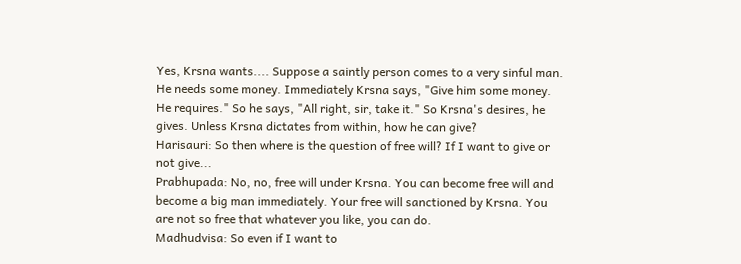Yes, Krsna wants.... Suppose a saintly person comes to a very sinful man. He needs some money. Immediately Krsna says, "Give him some money. He requires." So he says, "All right, sir, take it." So Krsna's desires, he gives. Unless Krsna dictates from within, how he can give?
Harisauri: So then where is the question of free will? If I want to give or not give...
Prabhupada: No, no, free will under Krsna. You can become free will and become a big man immediately. Your free will sanctioned by Krsna. You are not so free that whatever you like, you can do.
Madhudvisa: So even if I want to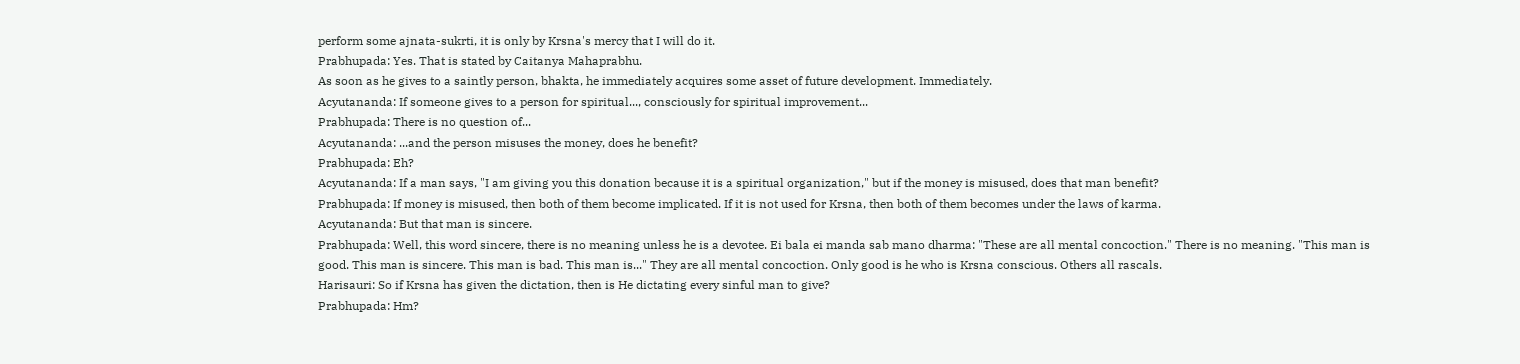perform some ajnata-sukrti, it is only by Krsna's mercy that I will do it.
Prabhupada: Yes. That is stated by Caitanya Mahaprabhu.
As soon as he gives to a saintly person, bhakta, he immediately acquires some asset of future development. Immediately.
Acyutananda: If someone gives to a person for spiritual..., consciously for spiritual improvement...
Prabhupada: There is no question of...
Acyutananda: ...and the person misuses the money, does he benefit?
Prabhupada: Eh?
Acyutananda: If a man says, "I am giving you this donation because it is a spiritual organization," but if the money is misused, does that man benefit?
Prabhupada: If money is misused, then both of them become implicated. If it is not used for Krsna, then both of them becomes under the laws of karma.
Acyutananda: But that man is sincere.
Prabhupada: Well, this word sincere, there is no meaning unless he is a devotee. Ei bala ei manda sab mano dharma: "These are all mental concoction." There is no meaning. "This man is good. This man is sincere. This man is bad. This man is..." They are all mental concoction. Only good is he who is Krsna conscious. Others all rascals.
Harisauri: So if Krsna has given the dictation, then is He dictating every sinful man to give?
Prabhupada: Hm?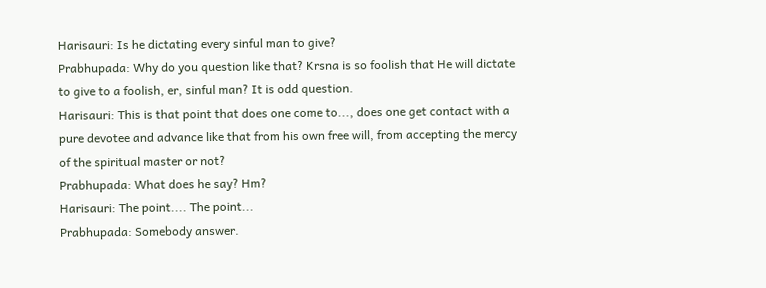Harisauri: Is he dictating every sinful man to give?
Prabhupada: Why do you question like that? Krsna is so foolish that He will dictate to give to a foolish, er, sinful man? It is odd question.
Harisauri: This is that point that does one come to..., does one get contact with a pure devotee and advance like that from his own free will, from accepting the mercy of the spiritual master or not?
Prabhupada: What does he say? Hm?
Harisauri: The point.... The point...
Prabhupada: Somebody answer.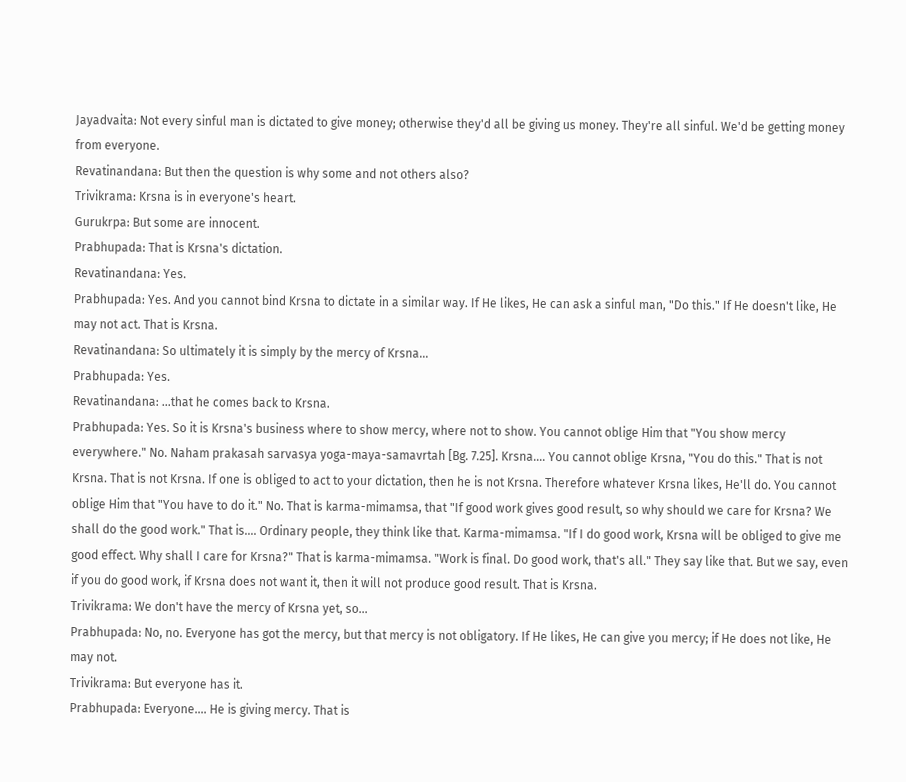Jayadvaita: Not every sinful man is dictated to give money; otherwise they'd all be giving us money. They're all sinful. We'd be getting money from everyone.
Revatinandana: But then the question is why some and not others also?
Trivikrama: Krsna is in everyone's heart.
Gurukrpa: But some are innocent.
Prabhupada: That is Krsna's dictation.
Revatinandana: Yes.
Prabhupada: Yes. And you cannot bind Krsna to dictate in a similar way. If He likes, He can ask a sinful man, "Do this." If He doesn't like, He may not act. That is Krsna.
Revatinandana: So ultimately it is simply by the mercy of Krsna...
Prabhupada: Yes.
Revatinandana: ...that he comes back to Krsna.
Prabhupada: Yes. So it is Krsna's business where to show mercy, where not to show. You cannot oblige Him that "You show mercy everywhere." No. Naham prakasah sarvasya yoga-maya-samavrtah [Bg. 7.25]. Krsna.... You cannot oblige Krsna, "You do this." That is not Krsna. That is not Krsna. If one is obliged to act to your dictation, then he is not Krsna. Therefore whatever Krsna likes, He'll do. You cannot oblige Him that "You have to do it." No. That is karma-mimamsa, that "If good work gives good result, so why should we care for Krsna? We shall do the good work." That is.... Ordinary people, they think like that. Karma-mimamsa. "If I do good work, Krsna will be obliged to give me good effect. Why shall I care for Krsna?" That is karma-mimamsa. "Work is final. Do good work, that's all." They say like that. But we say, even if you do good work, if Krsna does not want it, then it will not produce good result. That is Krsna.
Trivikrama: We don't have the mercy of Krsna yet, so...
Prabhupada: No, no. Everyone has got the mercy, but that mercy is not obligatory. If He likes, He can give you mercy; if He does not like, He may not.
Trivikrama: But everyone has it.
Prabhupada: Everyone.... He is giving mercy. That is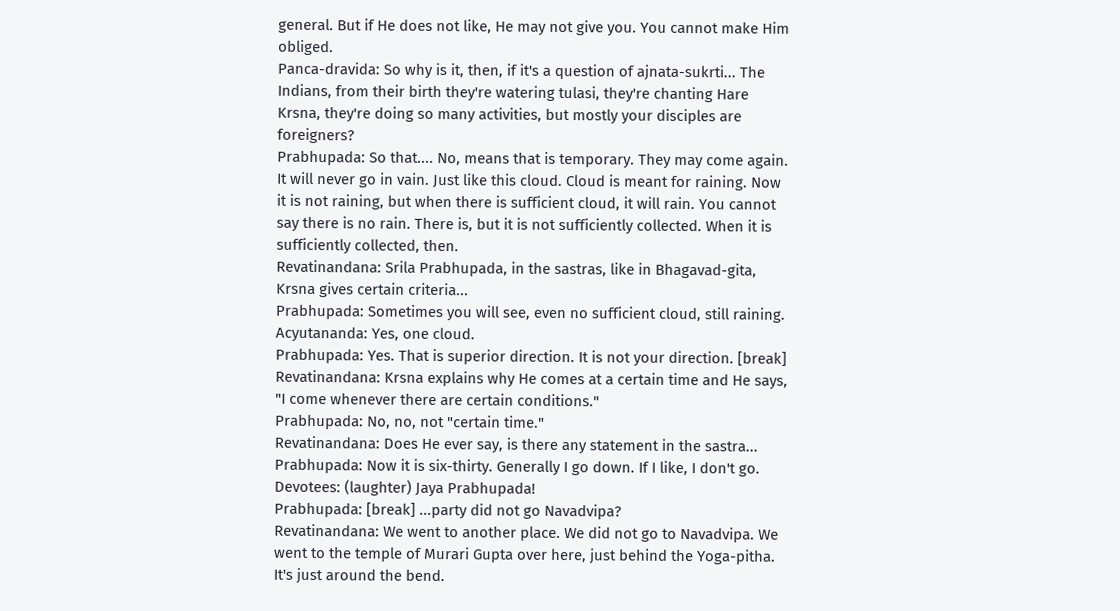general. But if He does not like, He may not give you. You cannot make Him obliged.
Panca-dravida: So why is it, then, if it's a question of ajnata-sukrti... The Indians, from their birth they're watering tulasi, they're chanting Hare Krsna, they're doing so many activities, but mostly your disciples are foreigners?
Prabhupada: So that.... No, means that is temporary. They may come again. It will never go in vain. Just like this cloud. Cloud is meant for raining. Now it is not raining, but when there is sufficient cloud, it will rain. You cannot say there is no rain. There is, but it is not sufficiently collected. When it is sufficiently collected, then.
Revatinandana: Srila Prabhupada, in the sastras, like in Bhagavad-gita, Krsna gives certain criteria...
Prabhupada: Sometimes you will see, even no sufficient cloud, still raining.
Acyutananda: Yes, one cloud.
Prabhupada: Yes. That is superior direction. It is not your direction. [break]
Revatinandana: Krsna explains why He comes at a certain time and He says, "I come whenever there are certain conditions."
Prabhupada: No, no, not "certain time."
Revatinandana: Does He ever say, is there any statement in the sastra...
Prabhupada: Now it is six-thirty. Generally I go down. If I like, I don't go.
Devotees: (laughter) Jaya Prabhupada!
Prabhupada: [break] ...party did not go Navadvipa?
Revatinandana: We went to another place. We did not go to Navadvipa. We went to the temple of Murari Gupta over here, just behind the Yoga-pitha. It's just around the bend.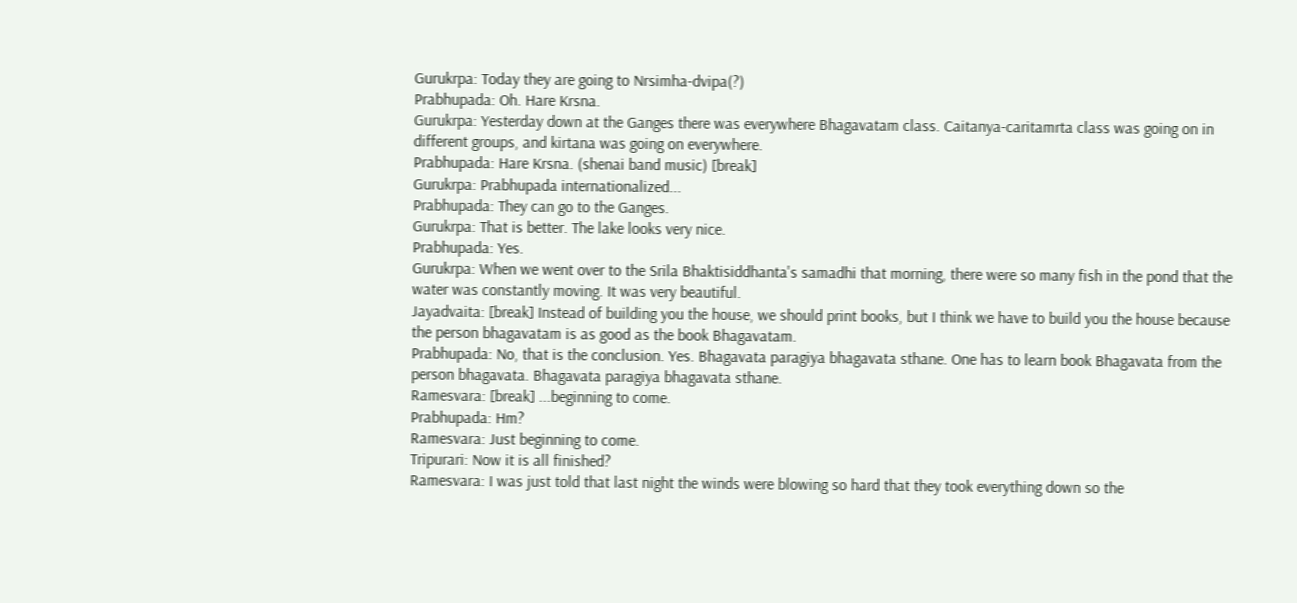Gurukrpa: Today they are going to Nrsimha-dvipa(?)
Prabhupada: Oh. Hare Krsna.
Gurukrpa: Yesterday down at the Ganges there was everywhere Bhagavatam class. Caitanya-caritamrta class was going on in different groups, and kirtana was going on everywhere.
Prabhupada: Hare Krsna. (shenai band music) [break]
Gurukrpa: Prabhupada internationalized...
Prabhupada: They can go to the Ganges.
Gurukrpa: That is better. The lake looks very nice.
Prabhupada: Yes.
Gurukrpa: When we went over to the Srila Bhaktisiddhanta's samadhi that morning, there were so many fish in the pond that the water was constantly moving. It was very beautiful.
Jayadvaita: [break] Instead of building you the house, we should print books, but I think we have to build you the house because the person bhagavatam is as good as the book Bhagavatam.
Prabhupada: No, that is the conclusion. Yes. Bhagavata paragiya bhagavata sthane. One has to learn book Bhagavata from the person bhagavata. Bhagavata paragiya bhagavata sthane.
Ramesvara: [break] ...beginning to come.
Prabhupada: Hm?
Ramesvara: Just beginning to come.
Tripurari: Now it is all finished?
Ramesvara: I was just told that last night the winds were blowing so hard that they took everything down so the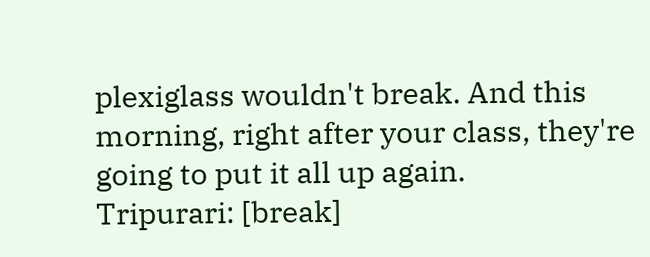plexiglass wouldn't break. And this morning, right after your class, they're going to put it all up again.
Tripurari: [break]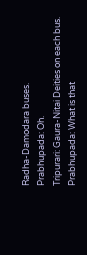Radha-Damodara buses.
Prabhupada: Oh.
Tripurari: Gaura-Nitai Deities on each bus.
Prabhupada: What is that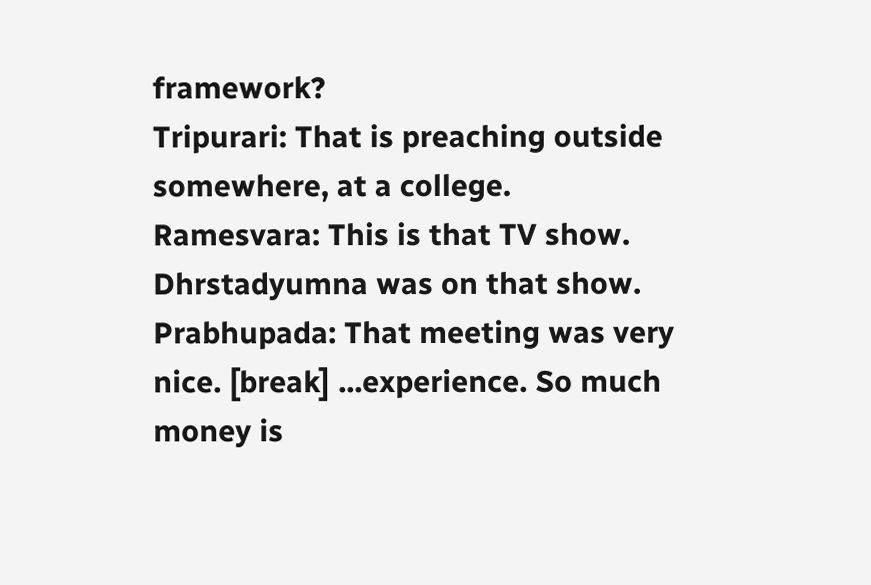framework?
Tripurari: That is preaching outside somewhere, at a college.
Ramesvara: This is that TV show. Dhrstadyumna was on that show.
Prabhupada: That meeting was very nice. [break] ...experience. So much money is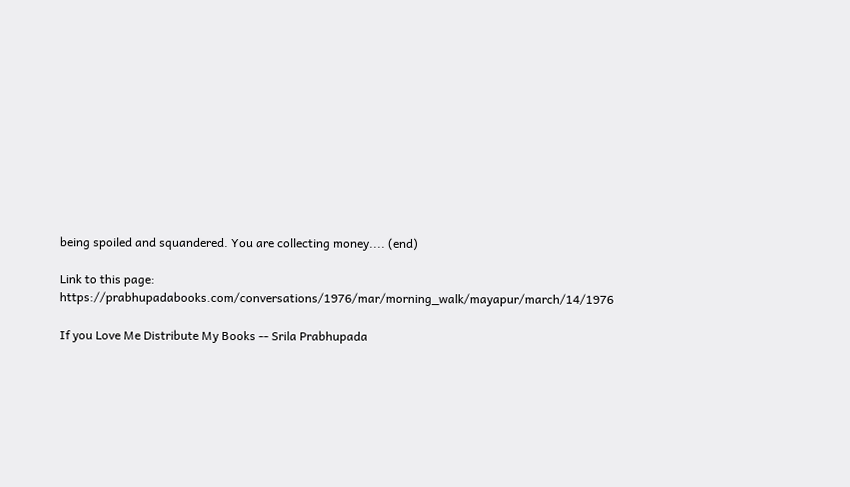being spoiled and squandered. You are collecting money.... (end)

Link to this page: https://prabhupadabooks.com/conversations/1976/mar/morning_walk/mayapur/march/14/1976

If you Love Me Distribute My Books -- Srila Prabhupada